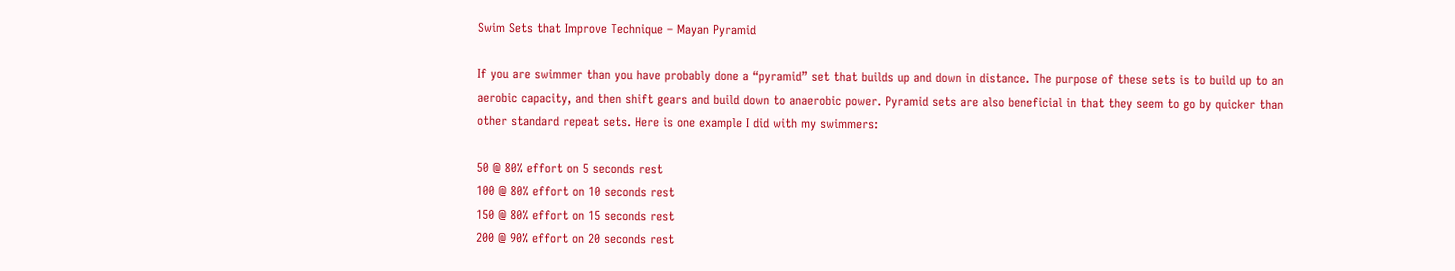Swim Sets that Improve Technique – Mayan Pyramid

If you are swimmer than you have probably done a “pyramid” set that builds up and down in distance. The purpose of these sets is to build up to an aerobic capacity, and then shift gears and build down to anaerobic power. Pyramid sets are also beneficial in that they seem to go by quicker than other standard repeat sets. Here is one example I did with my swimmers:

50 @ 80% effort on 5 seconds rest
100 @ 80% effort on 10 seconds rest
150 @ 80% effort on 15 seconds rest
200 @ 90% effort on 20 seconds rest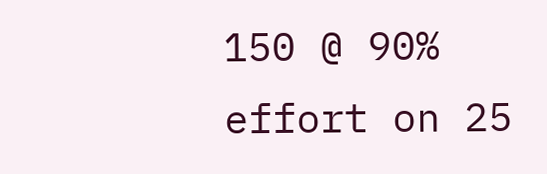150 @ 90% effort on 25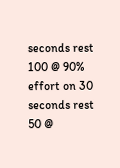seconds rest
100 @ 90% effort on 30 seconds rest
50 @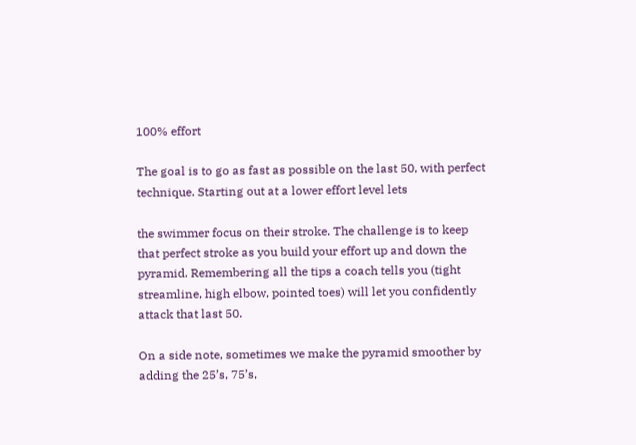100% effort

The goal is to go as fast as possible on the last 50, with perfect technique. Starting out at a lower effort level lets

the swimmer focus on their stroke. The challenge is to keep that perfect stroke as you build your effort up and down the pyramid. Remembering all the tips a coach tells you (tight streamline, high elbow, pointed toes) will let you confidently attack that last 50.

On a side note, sometimes we make the pyramid smoother by adding the 25’s, 75’s,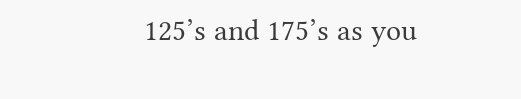125’s and 175’s as you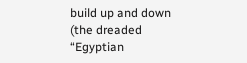build up and down (the dreaded “Egyptian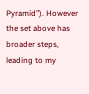Pyramid”). However the set above has broader steps, leading to my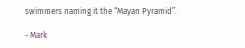swimmers naming it the “Mayan Pyramid”.

- Mark